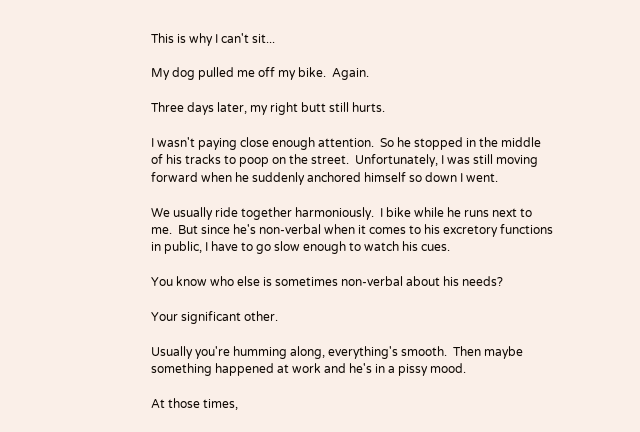This is why I can't sit...

My dog pulled me off my bike.  Again.

Three days later, my right butt still hurts.

I wasn't paying close enough attention.  So he stopped in the middle of his tracks to poop on the street.  Unfortunately, I was still moving forward when he suddenly anchored himself so down I went.

We usually ride together harmoniously.  I bike while he runs next to me.  But since he's non-verbal when it comes to his excretory functions in public, I have to go slow enough to watch his cues.

You know who else is sometimes non-verbal about his needs?

Your significant other.

Usually you're humming along, everything's smooth.  Then maybe something happened at work and he's in a pissy mood.

At those times,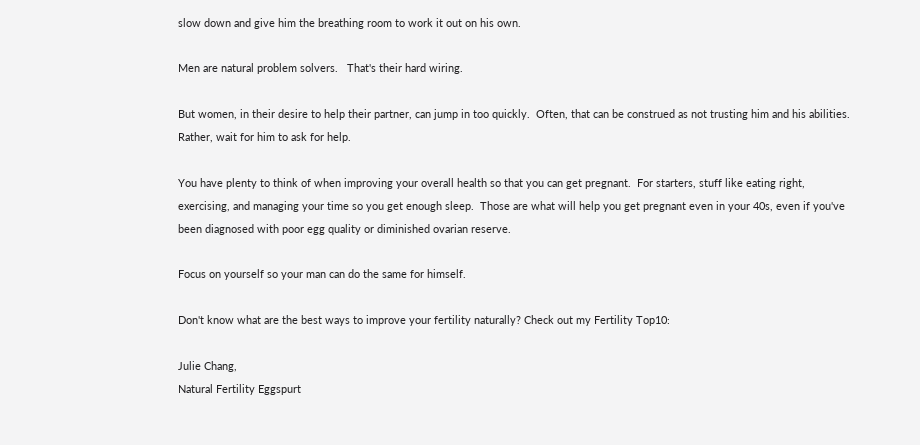slow down and give him the breathing room to work it out on his own.

Men are natural problem solvers.   That's their hard wiring.

But women, in their desire to help their partner, can jump in too quickly.  Often, that can be construed as not trusting him and his abilities.  Rather, wait for him to ask for help.

You have plenty to think of when improving your overall health so that you can get pregnant.  For starters, stuff like eating right, exercising, and managing your time so you get enough sleep.  Those are what will help you get pregnant even in your 40s, even if you've been diagnosed with poor egg quality or diminished ovarian reserve.

Focus on yourself so your man can do the same for himself.

Don't know what are the best ways to improve your fertility naturally? Check out my Fertility Top10:

Julie Chang,
Natural Fertility Eggspurt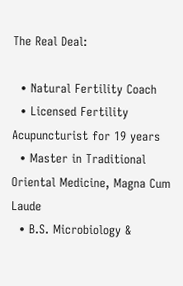The Real Deal:

  • Natural Fertility Coach
  • Licensed Fertility Acupuncturist for 19 years
  • Master in Traditional Oriental Medicine, Magna Cum Laude
  • B.S. Microbiology &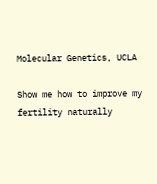Molecular Genetics, UCLA

Show me how to improve my fertility naturally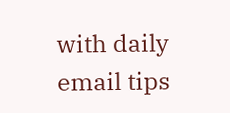with daily email tips